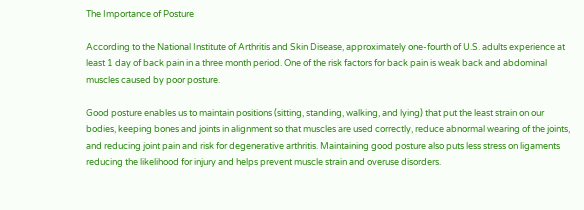The Importance of Posture

According to the National Institute of Arthritis and Skin Disease, approximately one-fourth of U.S. adults experience at least 1 day of back pain in a three month period. One of the risk factors for back pain is weak back and abdominal muscles caused by poor posture.

Good posture enables us to maintain positions (sitting, standing, walking, and lying) that put the least strain on our bodies, keeping bones and joints in alignment so that muscles are used correctly, reduce abnormal wearing of the joints, and reducing joint pain and risk for degenerative arthritis. Maintaining good posture also puts less stress on ligaments reducing the likelihood for injury and helps prevent muscle strain and overuse disorders.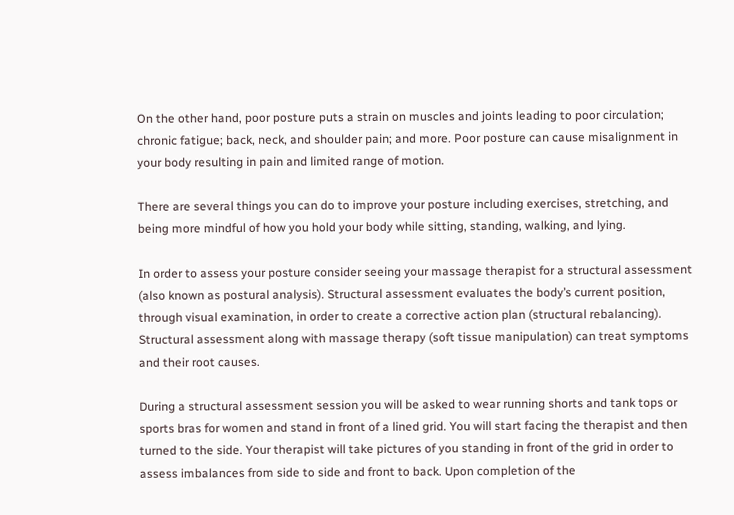On the other hand, poor posture puts a strain on muscles and joints leading to poor circulation; chronic fatigue; back, neck, and shoulder pain; and more. Poor posture can cause misalignment in your body resulting in pain and limited range of motion.

There are several things you can do to improve your posture including exercises, stretching, and being more mindful of how you hold your body while sitting, standing, walking, and lying.

In order to assess your posture consider seeing your massage therapist for a structural assessment (also known as postural analysis). Structural assessment evaluates the body’s current position, through visual examination, in order to create a corrective action plan (structural rebalancing). Structural assessment along with massage therapy (soft tissue manipulation) can treat symptoms and their root causes.

During a structural assessment session you will be asked to wear running shorts and tank tops or sports bras for women and stand in front of a lined grid. You will start facing the therapist and then turned to the side. Your therapist will take pictures of you standing in front of the grid in order to assess imbalances from side to side and front to back. Upon completion of the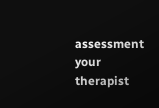assessment your therapist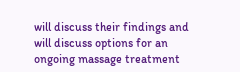will discuss their findings and will discuss options for an ongoing massage treatment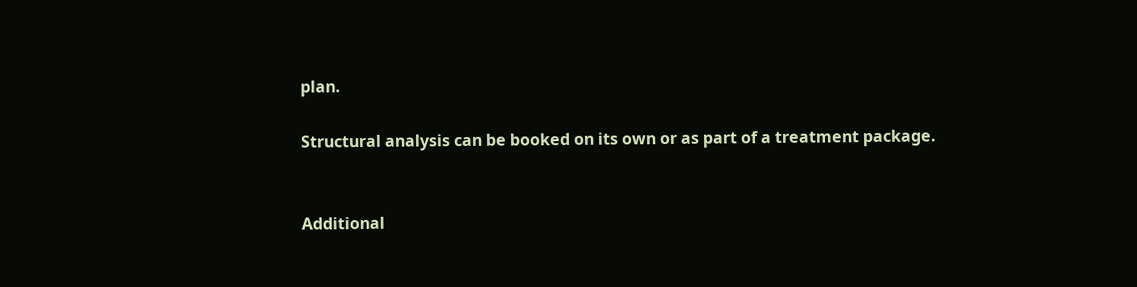plan.

Structural analysis can be booked on its own or as part of a treatment package.


Additional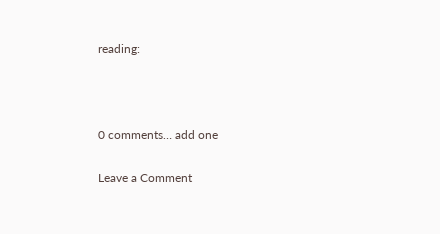reading:



0 comments… add one

Leave a Comment